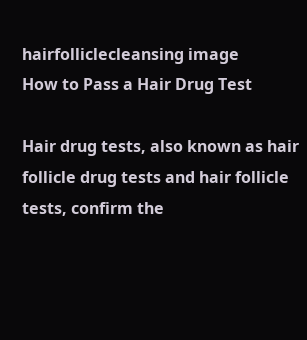hairfolliclecleansing image
How to Pass a Hair Drug Test

Hair drug tests, also known as hair follicle drug tests and hair follicle tests, confirm the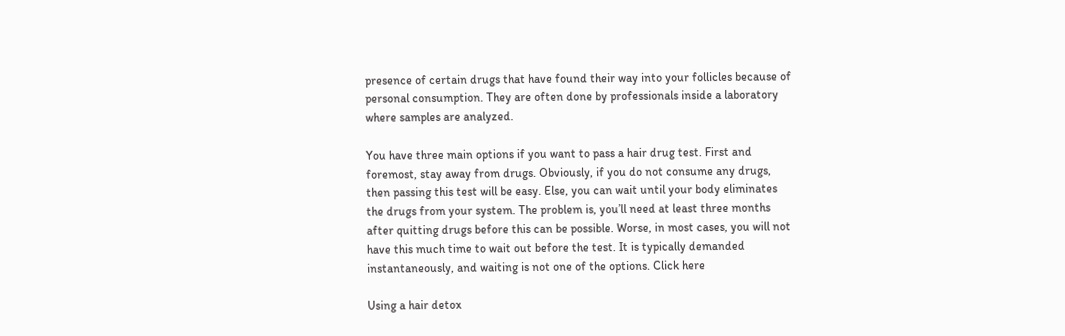presence of certain drugs that have found their way into your follicles because of personal consumption. They are often done by professionals inside a laboratory where samples are analyzed.

You have three main options if you want to pass a hair drug test. First and foremost, stay away from drugs. Obviously, if you do not consume any drugs, then passing this test will be easy. Else, you can wait until your body eliminates the drugs from your system. The problem is, you’ll need at least three months after quitting drugs before this can be possible. Worse, in most cases, you will not have this much time to wait out before the test. It is typically demanded instantaneously, and waiting is not one of the options. Click here

Using a hair detox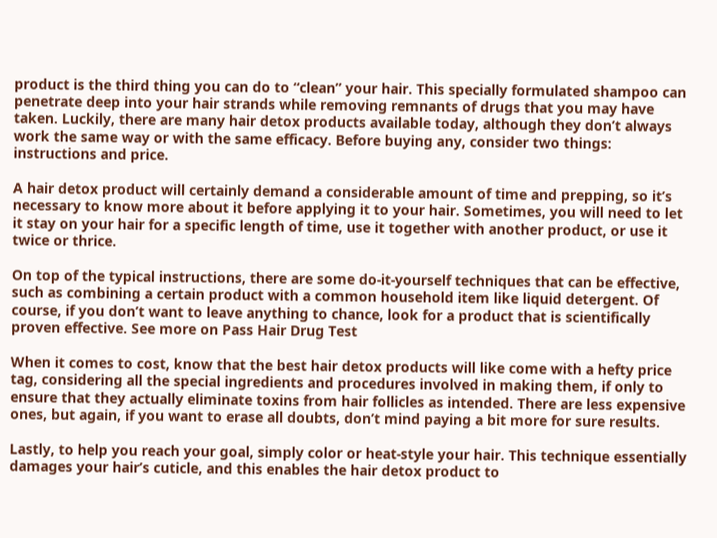product is the third thing you can do to “clean” your hair. This specially formulated shampoo can penetrate deep into your hair strands while removing remnants of drugs that you may have taken. Luckily, there are many hair detox products available today, although they don’t always work the same way or with the same efficacy. Before buying any, consider two things: instructions and price.

A hair detox product will certainly demand a considerable amount of time and prepping, so it’s necessary to know more about it before applying it to your hair. Sometimes, you will need to let it stay on your hair for a specific length of time, use it together with another product, or use it twice or thrice.

On top of the typical instructions, there are some do-it-yourself techniques that can be effective, such as combining a certain product with a common household item like liquid detergent. Of course, if you don’t want to leave anything to chance, look for a product that is scientifically proven effective. See more on Pass Hair Drug Test

When it comes to cost, know that the best hair detox products will like come with a hefty price tag, considering all the special ingredients and procedures involved in making them, if only to ensure that they actually eliminate toxins from hair follicles as intended. There are less expensive ones, but again, if you want to erase all doubts, don’t mind paying a bit more for sure results.

Lastly, to help you reach your goal, simply color or heat-style your hair. This technique essentially damages your hair’s cuticle, and this enables the hair detox product to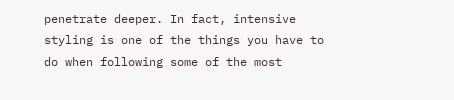penetrate deeper. In fact, intensive styling is one of the things you have to do when following some of the most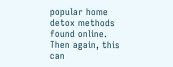popular home detox methods found online. Then again, this can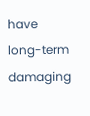have long-term damaging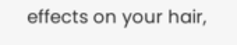effects on your hair,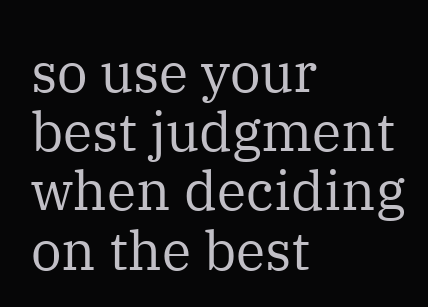so use your best judgment when deciding on the best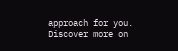approach for you. Discover more on